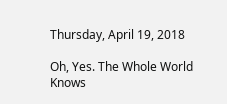Thursday, April 19, 2018

Oh, Yes. The Whole World Knows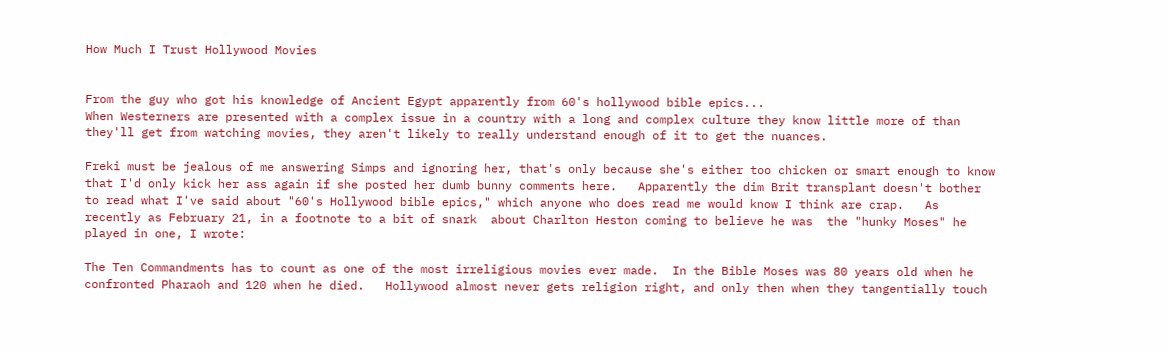How Much I Trust Hollywood Movies


From the guy who got his knowledge of Ancient Egypt apparently from 60's hollywood bible epics...
When Westerners are presented with a complex issue in a country with a long and complex culture they know little more of than they'll get from watching movies, they aren't likely to really understand enough of it to get the nuances.

Freki must be jealous of me answering Simps and ignoring her, that's only because she's either too chicken or smart enough to know that I'd only kick her ass again if she posted her dumb bunny comments here.   Apparently the dim Brit transplant doesn't bother to read what I've said about "60's Hollywood bible epics," which anyone who does read me would know I think are crap.   As recently as February 21, in a footnote to a bit of snark  about Charlton Heston coming to believe he was  the "hunky Moses" he played in one, I wrote:

The Ten Commandments has to count as one of the most irreligious movies ever made.  In the Bible Moses was 80 years old when he confronted Pharaoh and 120 when he died.   Hollywood almost never gets religion right, and only then when they tangentially touch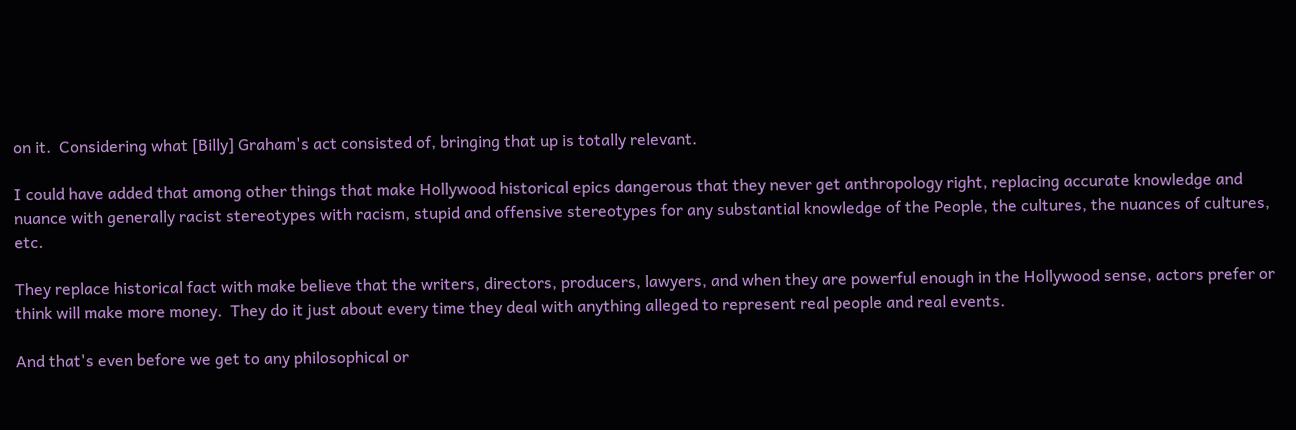on it.  Considering what [Billy] Graham's act consisted of, bringing that up is totally relevant.

I could have added that among other things that make Hollywood historical epics dangerous that they never get anthropology right, replacing accurate knowledge and nuance with generally racist stereotypes with racism, stupid and offensive stereotypes for any substantial knowledge of the People, the cultures, the nuances of cultures, etc.

They replace historical fact with make believe that the writers, directors, producers, lawyers, and when they are powerful enough in the Hollywood sense, actors prefer or think will make more money.  They do it just about every time they deal with anything alleged to represent real people and real events.

And that's even before we get to any philosophical or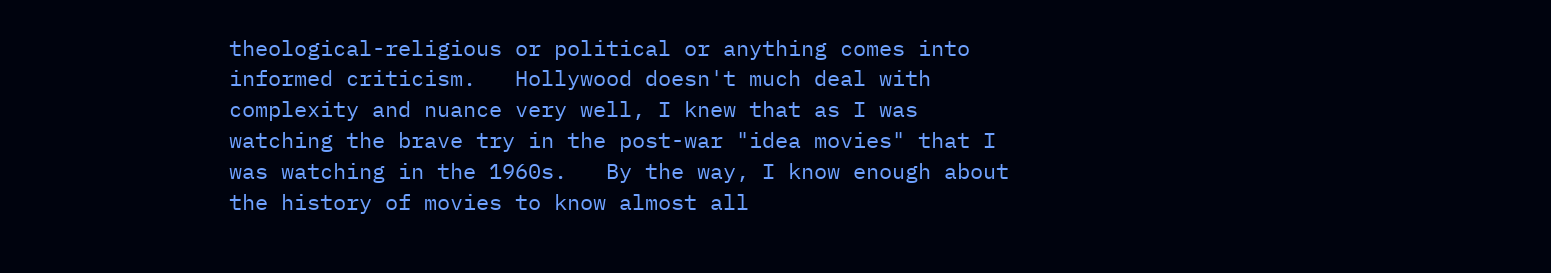theological-religious or political or anything comes into informed criticism.   Hollywood doesn't much deal with complexity and nuance very well, I knew that as I was watching the brave try in the post-war "idea movies" that I was watching in the 1960s.   By the way, I know enough about the history of movies to know almost all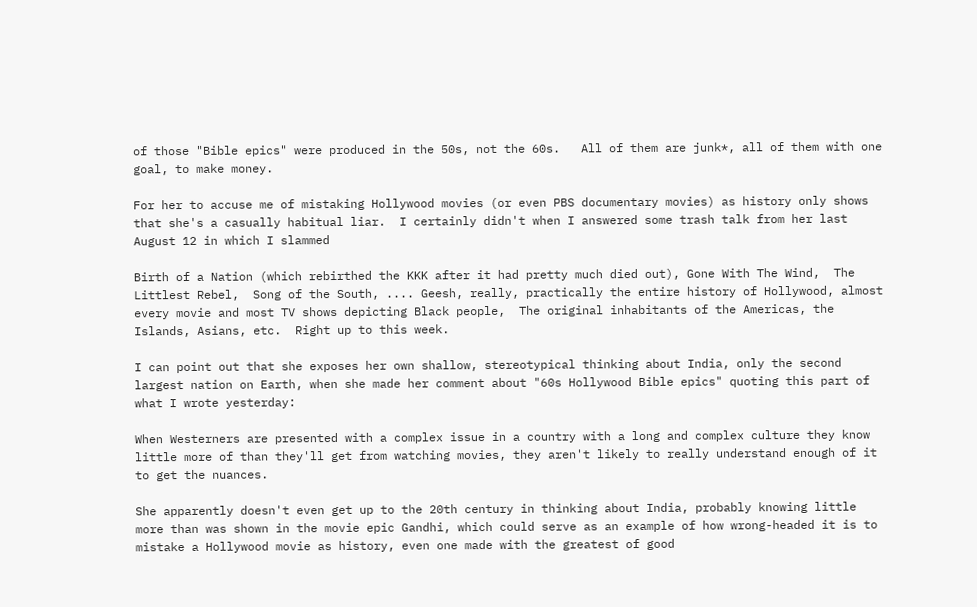of those "Bible epics" were produced in the 50s, not the 60s.   All of them are junk*, all of them with one goal, to make money.

For her to accuse me of mistaking Hollywood movies (or even PBS documentary movies) as history only shows that she's a casually habitual liar.  I certainly didn't when I answered some trash talk from her last August 12 in which I slammed

Birth of a Nation (which rebirthed the KKK after it had pretty much died out), Gone With The Wind,  The Littlest Rebel,  Song of the South, .... Geesh, really, practically the entire history of Hollywood, almost every movie and most TV shows depicting Black people,  The original inhabitants of the Americas, the Islands, Asians, etc.  Right up to this week.

I can point out that she exposes her own shallow, stereotypical thinking about India, only the second largest nation on Earth, when she made her comment about "60s Hollywood Bible epics" quoting this part of what I wrote yesterday:

When Westerners are presented with a complex issue in a country with a long and complex culture they know little more of than they'll get from watching movies, they aren't likely to really understand enough of it to get the nuances.

She apparently doesn't even get up to the 20th century in thinking about India, probably knowing little more than was shown in the movie epic Gandhi, which could serve as an example of how wrong-headed it is to mistake a Hollywood movie as history, even one made with the greatest of good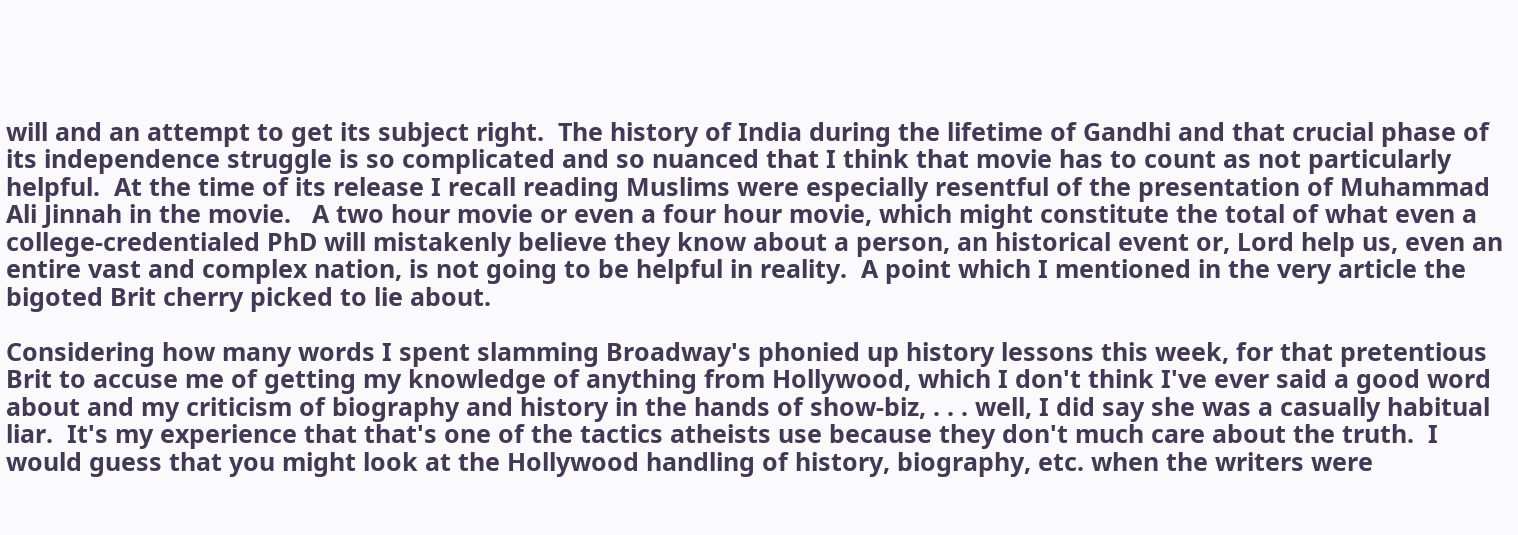will and an attempt to get its subject right.  The history of India during the lifetime of Gandhi and that crucial phase of its independence struggle is so complicated and so nuanced that I think that movie has to count as not particularly helpful.  At the time of its release I recall reading Muslims were especially resentful of the presentation of Muhammad Ali Jinnah in the movie.   A two hour movie or even a four hour movie, which might constitute the total of what even a college-credentialed PhD will mistakenly believe they know about a person, an historical event or, Lord help us, even an entire vast and complex nation, is not going to be helpful in reality.  A point which I mentioned in the very article the bigoted Brit cherry picked to lie about.

Considering how many words I spent slamming Broadway's phonied up history lessons this week, for that pretentious Brit to accuse me of getting my knowledge of anything from Hollywood, which I don't think I've ever said a good word about and my criticism of biography and history in the hands of show-biz, . . . well, I did say she was a casually habitual liar.  It's my experience that that's one of the tactics atheists use because they don't much care about the truth.  I would guess that you might look at the Hollywood handling of history, biography, etc. when the writers were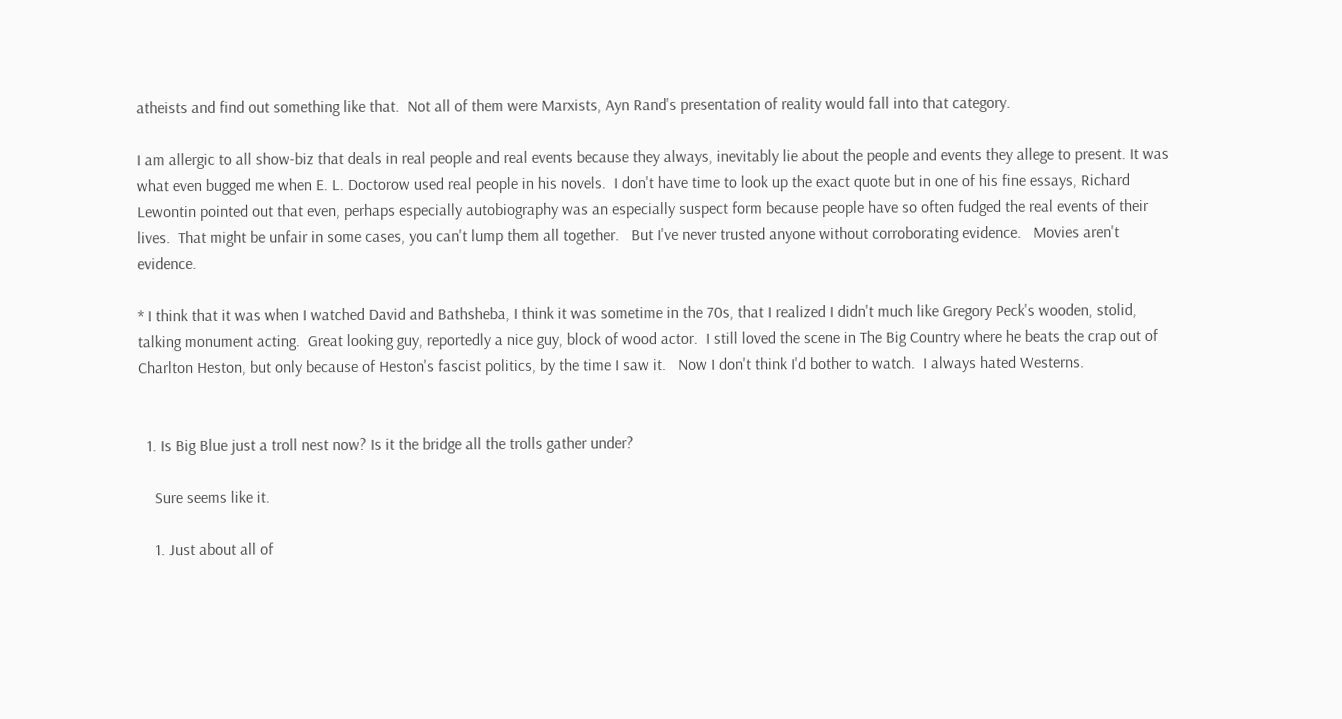atheists and find out something like that.  Not all of them were Marxists, Ayn Rand's presentation of reality would fall into that category.

I am allergic to all show-biz that deals in real people and real events because they always, inevitably lie about the people and events they allege to present. It was what even bugged me when E. L. Doctorow used real people in his novels.  I don't have time to look up the exact quote but in one of his fine essays, Richard Lewontin pointed out that even, perhaps especially autobiography was an especially suspect form because people have so often fudged the real events of their lives.  That might be unfair in some cases, you can't lump them all together.   But I've never trusted anyone without corroborating evidence.   Movies aren't evidence.

* I think that it was when I watched David and Bathsheba, I think it was sometime in the 70s, that I realized I didn't much like Gregory Peck's wooden, stolid, talking monument acting.  Great looking guy, reportedly a nice guy, block of wood actor.  I still loved the scene in The Big Country where he beats the crap out of Charlton Heston, but only because of Heston's fascist politics, by the time I saw it.   Now I don't think I'd bother to watch.  I always hated Westerns.


  1. Is Big Blue just a troll nest now? Is it the bridge all the trolls gather under?

    Sure seems like it.

    1. Just about all of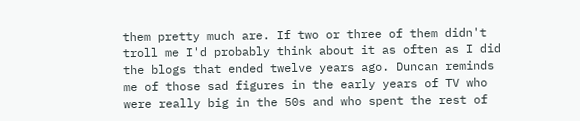them pretty much are. If two or three of them didn't troll me I'd probably think about it as often as I did the blogs that ended twelve years ago. Duncan reminds me of those sad figures in the early years of TV who were really big in the 50s and who spent the rest of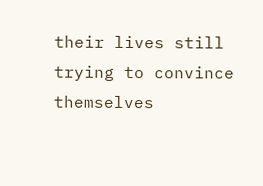their lives still trying to convince themselves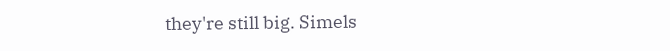they're still big. Simels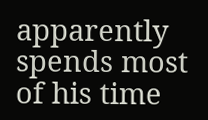apparently spends most of his time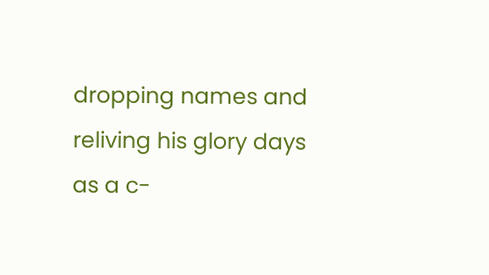dropping names and reliving his glory days as a c-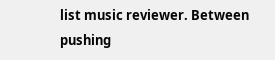list music reviewer. Between pushing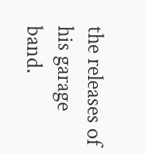the releases of his garage band.